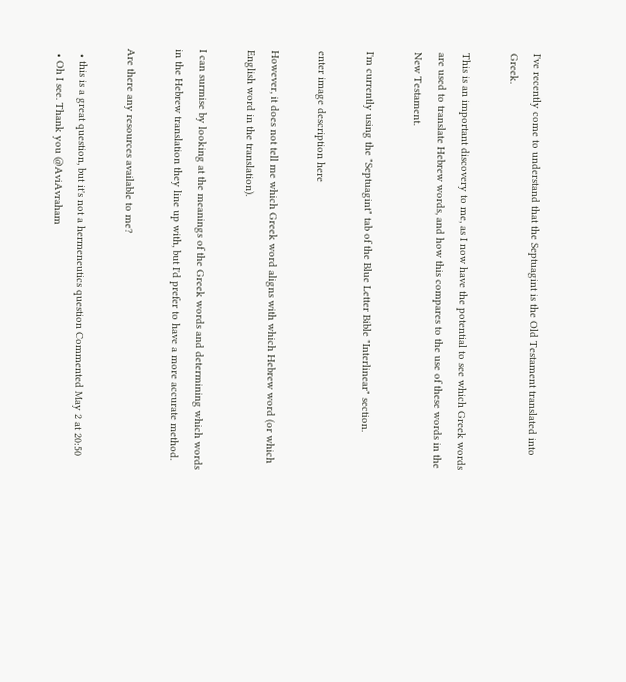I've recently come to understand that the Septuagint is the Old Testament translated into Greek.

This is an important discovery to me, as I now have the potential to see which Greek words are used to translate Hebrew words, and how this compares to the use of these words in the New Testament.

I'm currently using the "Septuagint" tab of the Blue Letter Bible "Interlinear" section.

enter image description here

However, it does not tell me which Greek word aligns with which Hebrew word (or which English word in the translation).

I can surmise by looking at the meanings of the Greek words and determining which words in the Hebrew translation they line up with, but I'd prefer to have a more accurate method.

Are there any resources available to me?

  • this is a great question, but it's not a hermeneutics question Commented May 2 at 20:50
  • Oh I see. Thank you @AviAvraham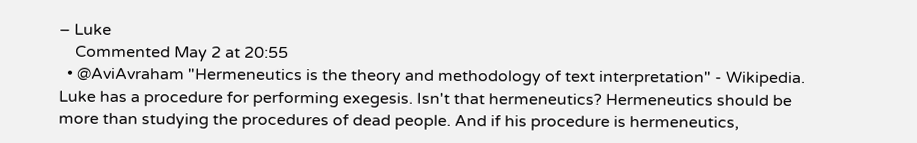– Luke
    Commented May 2 at 20:55
  • @AviAvraham "Hermeneutics is the theory and methodology of text interpretation" - Wikipedia. Luke has a procedure for performing exegesis. Isn't that hermeneutics? Hermeneutics should be more than studying the procedures of dead people. And if his procedure is hermeneutics,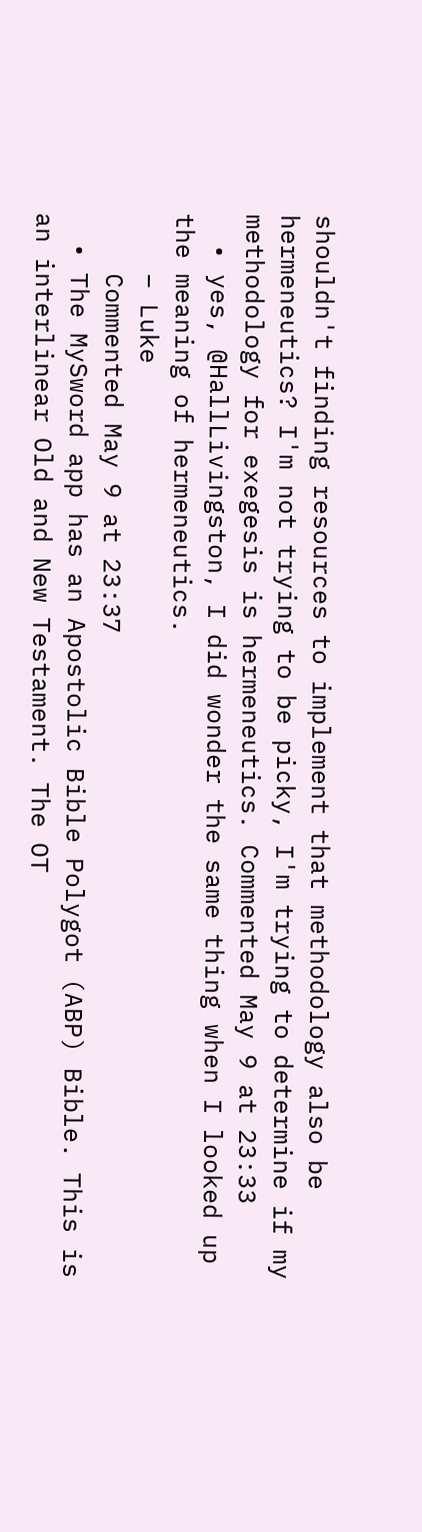shouldn't finding resources to implement that methodology also be hermeneutics? I'm not trying to be picky, I'm trying to determine if my methodology for exegesis is hermeneutics. Commented May 9 at 23:33
  • yes, @HallLivingston, I did wonder the same thing when I looked up the meaning of hermeneutics.
    – Luke
    Commented May 9 at 23:37
  • The MySword app has an Apostolic Bible Polygot (ABP) Bible. This is an interlinear Old and New Testament. The OT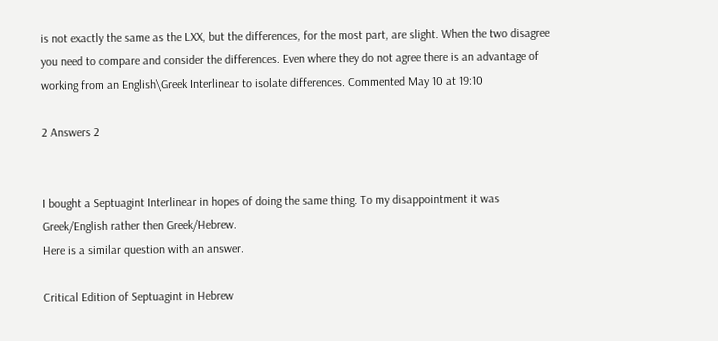is not exactly the same as the LXX, but the differences, for the most part, are slight. When the two disagree you need to compare and consider the differences. Even where they do not agree there is an advantage of working from an English\Greek Interlinear to isolate differences. Commented May 10 at 19:10

2 Answers 2


I bought a Septuagint Interlinear in hopes of doing the same thing. To my disappointment it was Greek/English rather then Greek/Hebrew.
Here is a similar question with an answer.

Critical Edition of Septuagint in Hebrew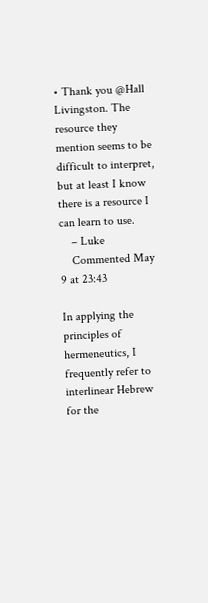• Thank you @Hall Livingston. The resource they mention seems to be difficult to interpret, but at least I know there is a resource I can learn to use.
    – Luke
    Commented May 9 at 23:43

In applying the principles of hermeneutics, I frequently refer to interlinear Hebrew for the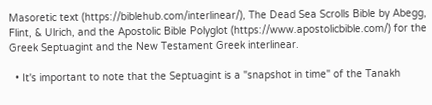Masoretic text (https://biblehub.com/interlinear/), The Dead Sea Scrolls Bible by Abegg, Flint, & Ulrich, and the Apostolic Bible Polyglot (https://www.apostolicbible.com/) for the Greek Septuagint and the New Testament Greek interlinear.

  • It's important to note that the Septuagint is a "snapshot in time" of the Tanakh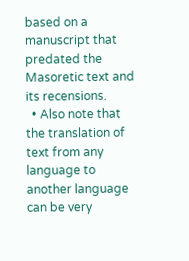based on a manuscript that predated the Masoretic text and its recensions.
  • Also note that the translation of text from any language to another language can be very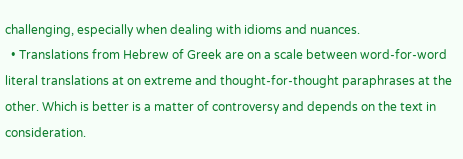challenging, especially when dealing with idioms and nuances.
  • Translations from Hebrew of Greek are on a scale between word-for-word literal translations at on extreme and thought-for-thought paraphrases at the other. Which is better is a matter of controversy and depends on the text in consideration.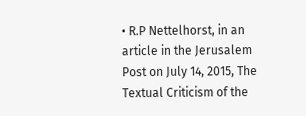• R.P Nettelhorst, in an article in the Jerusalem Post on July 14, 2015, The Textual Criticism of the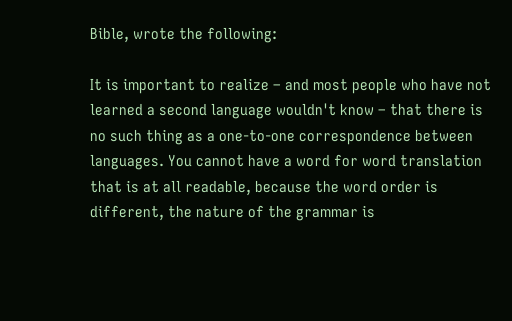Bible, wrote the following:

It is important to realize – and most people who have not learned a second language wouldn't know – that there is no such thing as a one-to-one correspondence between languages. You cannot have a word for word translation that is at all readable, because the word order is different, the nature of the grammar is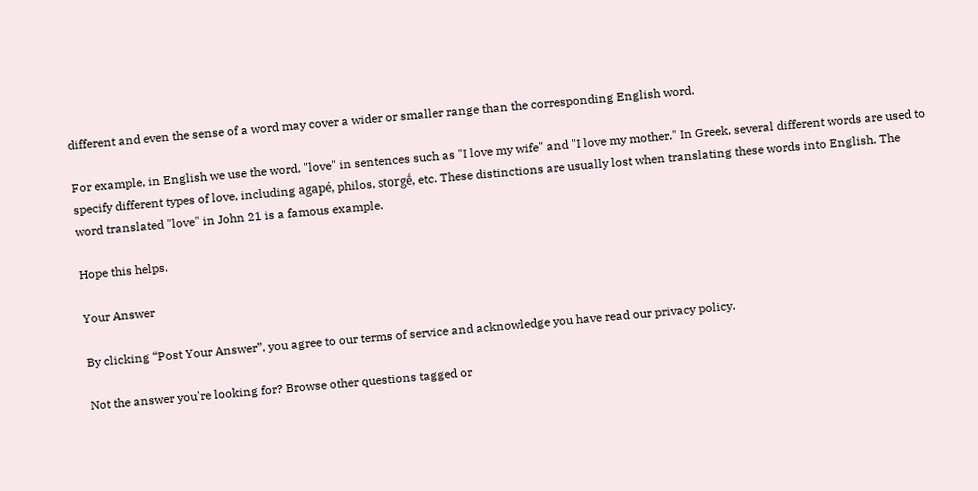different and even the sense of a word may cover a wider or smaller range than the corresponding English word.

For example, in English we use the word, "love" in sentences such as "I love my wife" and "I love my mother." In Greek, several different words are used to specify different types of love, including agapé, philos, storgḗ, etc. These distinctions are usually lost when translating these words into English. The word translated "love" in John 21 is a famous example.

Hope this helps.

Your Answer

By clicking “Post Your Answer”, you agree to our terms of service and acknowledge you have read our privacy policy.

Not the answer you're looking for? Browse other questions tagged or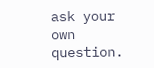ask your own question.